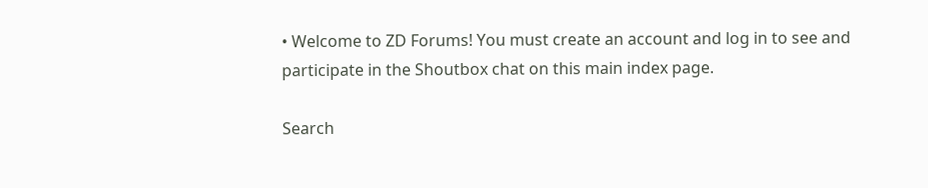• Welcome to ZD Forums! You must create an account and log in to see and participate in the Shoutbox chat on this main index page.

Search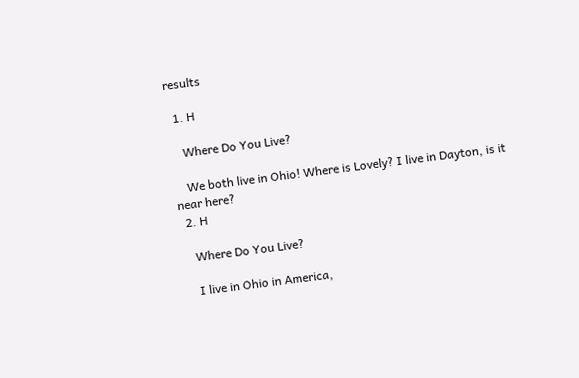results

  1. H

    Where Do You Live?

    We both live in Ohio! Where is Lovely? I live in Dayton, is it near here?
  2. H

    Where Do You Live?

    I live in Ohio in America,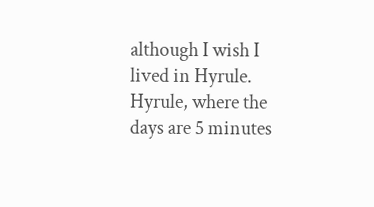although I wish I lived in Hyrule. Hyrule, where the days are 5 minutes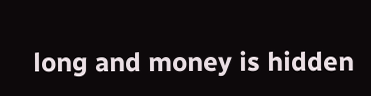long and money is hidden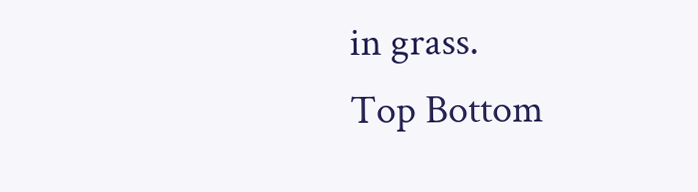in grass.
Top Bottom